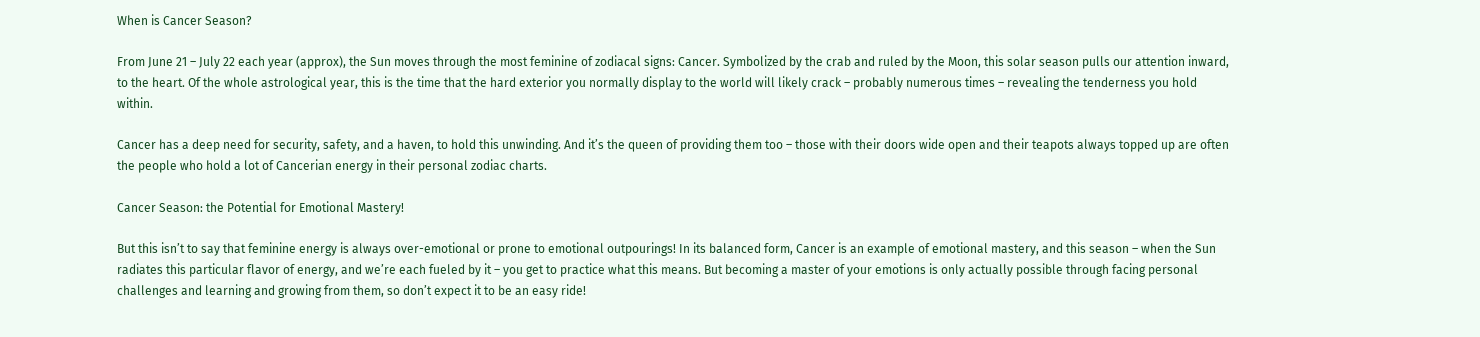When is Cancer Season?

From June 21 – July 22 each year (approx), the Sun moves through the most feminine of zodiacal signs: Cancer. Symbolized by the crab and ruled by the Moon, this solar season pulls our attention inward, to the heart. Of the whole astrological year, this is the time that the hard exterior you normally display to the world will likely crack – probably numerous times – revealing the tenderness you hold within.

Cancer has a deep need for security, safety, and a haven, to hold this unwinding. And it’s the queen of providing them too – those with their doors wide open and their teapots always topped up are often the people who hold a lot of Cancerian energy in their personal zodiac charts.

Cancer Season: the Potential for Emotional Mastery!

But this isn’t to say that feminine energy is always over-emotional or prone to emotional outpourings! In its balanced form, Cancer is an example of emotional mastery, and this season – when the Sun radiates this particular flavor of energy, and we’re each fueled by it – you get to practice what this means. But becoming a master of your emotions is only actually possible through facing personal challenges and learning and growing from them, so don’t expect it to be an easy ride!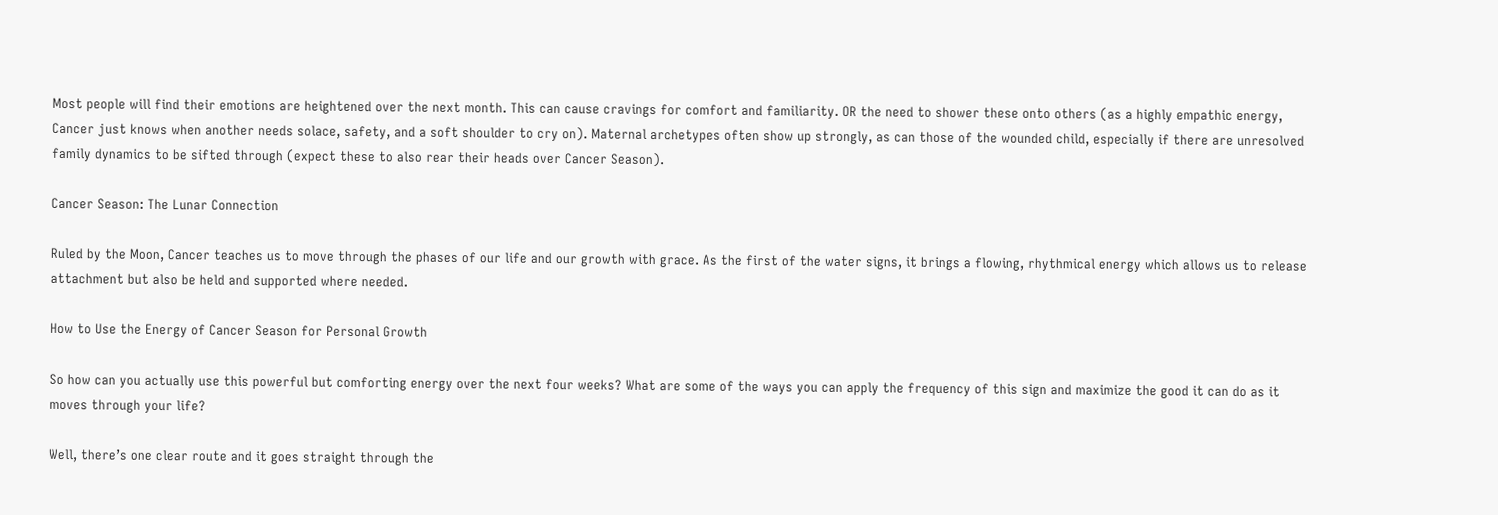Most people will find their emotions are heightened over the next month. This can cause cravings for comfort and familiarity. OR the need to shower these onto others (as a highly empathic energy, Cancer just knows when another needs solace, safety, and a soft shoulder to cry on). Maternal archetypes often show up strongly, as can those of the wounded child, especially if there are unresolved family dynamics to be sifted through (expect these to also rear their heads over Cancer Season).

Cancer Season: The Lunar Connection

Ruled by the Moon, Cancer teaches us to move through the phases of our life and our growth with grace. As the first of the water signs, it brings a flowing, rhythmical energy which allows us to release attachment but also be held and supported where needed.

How to Use the Energy of Cancer Season for Personal Growth

So how can you actually use this powerful but comforting energy over the next four weeks? What are some of the ways you can apply the frequency of this sign and maximize the good it can do as it moves through your life?

Well, there’s one clear route and it goes straight through the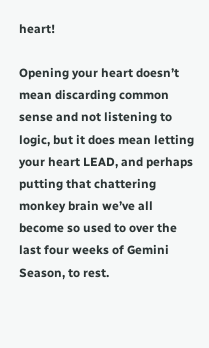heart!

Opening your heart doesn’t mean discarding common sense and not listening to logic, but it does mean letting your heart LEAD, and perhaps putting that chattering monkey brain we’ve all become so used to over the last four weeks of Gemini Season, to rest.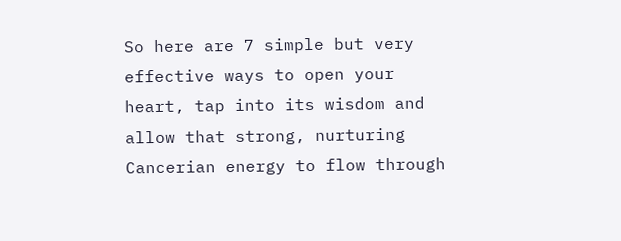So here are 7 simple but very effective ways to open your heart, tap into its wisdom and allow that strong, nurturing Cancerian energy to flow through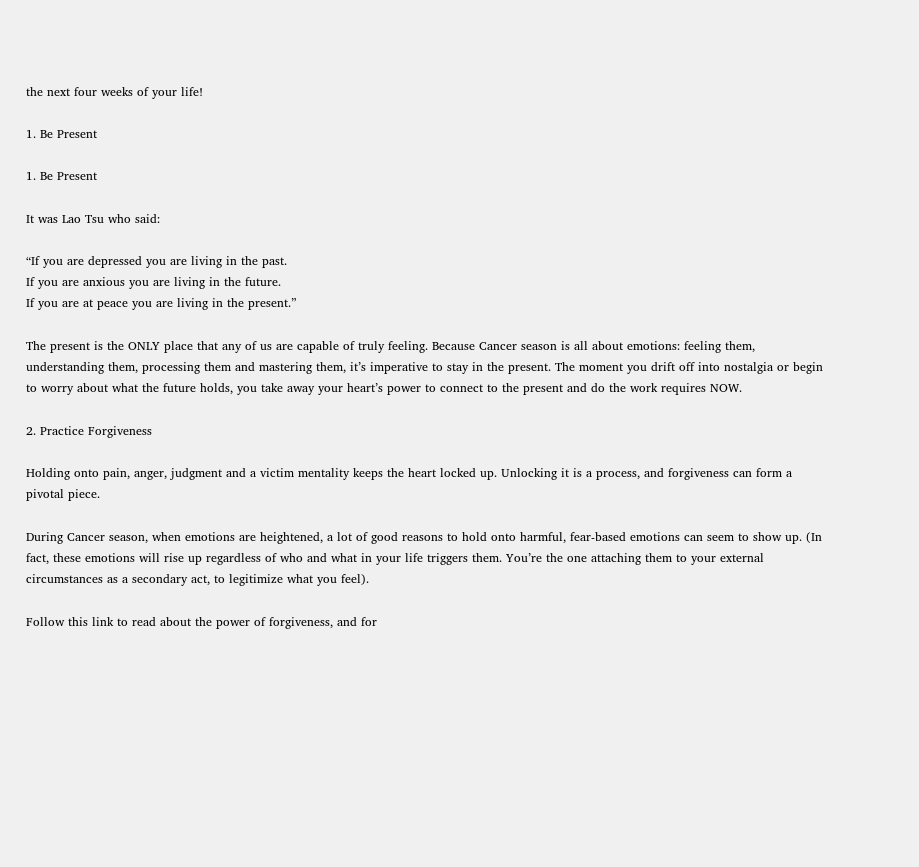the next four weeks of your life!

1. Be Present

1. Be Present

It was Lao Tsu who said:

“If you are depressed you are living in the past.
If you are anxious you are living in the future.
If you are at peace you are living in the present.”

The present is the ONLY place that any of us are capable of truly feeling. Because Cancer season is all about emotions: feeling them, understanding them, processing them and mastering them, it’s imperative to stay in the present. The moment you drift off into nostalgia or begin to worry about what the future holds, you take away your heart’s power to connect to the present and do the work requires NOW.

2. Practice Forgiveness

Holding onto pain, anger, judgment and a victim mentality keeps the heart locked up. Unlocking it is a process, and forgiveness can form a pivotal piece.

During Cancer season, when emotions are heightened, a lot of good reasons to hold onto harmful, fear-based emotions can seem to show up. (In fact, these emotions will rise up regardless of who and what in your life triggers them. You’re the one attaching them to your external circumstances as a secondary act, to legitimize what you feel).

Follow this link to read about the power of forgiveness, and for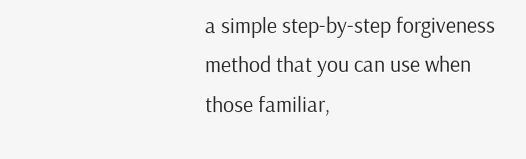a simple step-by-step forgiveness method that you can use when those familiar,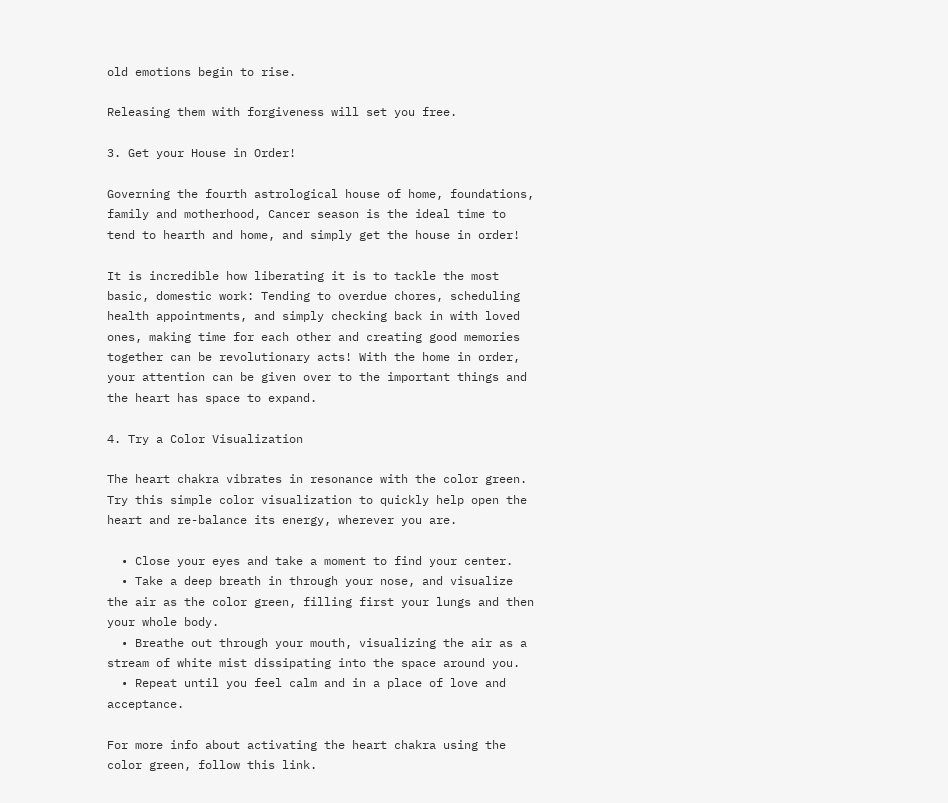old emotions begin to rise.

Releasing them with forgiveness will set you free.

3. Get your House in Order!

Governing the fourth astrological house of home, foundations, family and motherhood, Cancer season is the ideal time to tend to hearth and home, and simply get the house in order!

It is incredible how liberating it is to tackle the most basic, domestic work: Tending to overdue chores, scheduling health appointments, and simply checking back in with loved ones, making time for each other and creating good memories together can be revolutionary acts! With the home in order, your attention can be given over to the important things and the heart has space to expand.

4. Try a Color Visualization

The heart chakra vibrates in resonance with the color green. Try this simple color visualization to quickly help open the heart and re-balance its energy, wherever you are.

  • Close your eyes and take a moment to find your center.
  • Take a deep breath in through your nose, and visualize the air as the color green, filling first your lungs and then your whole body.
  • Breathe out through your mouth, visualizing the air as a stream of white mist dissipating into the space around you.
  • Repeat until you feel calm and in a place of love and acceptance.

For more info about activating the heart chakra using the color green, follow this link.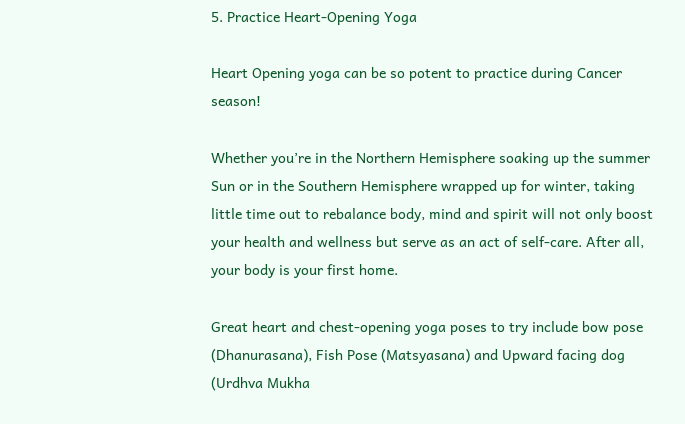5. Practice Heart-Opening Yoga

Heart Opening yoga can be so potent to practice during Cancer season!

Whether you’re in the Northern Hemisphere soaking up the summer Sun or in the Southern Hemisphere wrapped up for winter, taking little time out to rebalance body, mind and spirit will not only boost your health and wellness but serve as an act of self-care. After all, your body is your first home.

Great heart and chest-opening yoga poses to try include bow pose (Dhanurasana), Fish Pose (Matsyasana) and Upward facing dog (Urdhva Mukha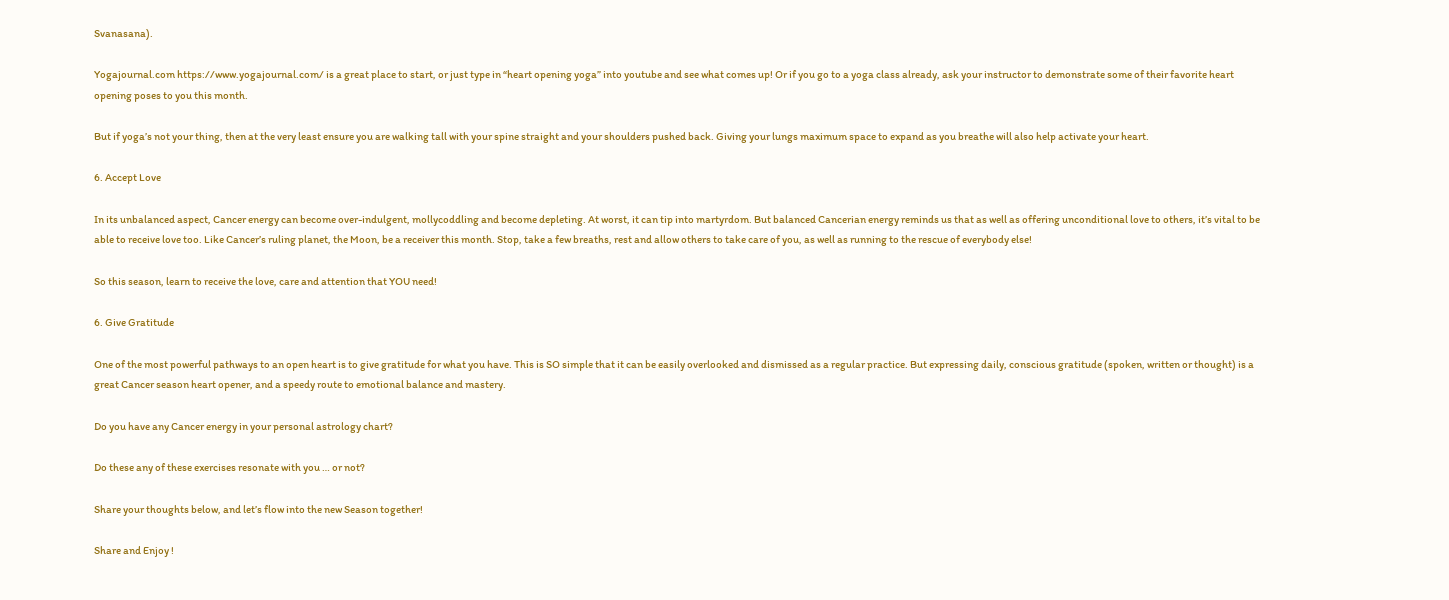Svanasana).

Yogajournal.com https://www.yogajournal.com/ is a great place to start, or just type in “heart opening yoga” into youtube and see what comes up! Or if you go to a yoga class already, ask your instructor to demonstrate some of their favorite heart opening poses to you this month.

But if yoga’s not your thing, then at the very least ensure you are walking tall with your spine straight and your shoulders pushed back. Giving your lungs maximum space to expand as you breathe will also help activate your heart.

6. Accept Love

In its unbalanced aspect, Cancer energy can become over-indulgent, mollycoddling and become depleting. At worst, it can tip into martyrdom. But balanced Cancerian energy reminds us that as well as offering unconditional love to others, it’s vital to be able to receive love too. Like Cancer’s ruling planet, the Moon, be a receiver this month. Stop, take a few breaths, rest and allow others to take care of you, as well as running to the rescue of everybody else!

So this season, learn to receive the love, care and attention that YOU need!

6. Give Gratitude

One of the most powerful pathways to an open heart is to give gratitude for what you have. This is SO simple that it can be easily overlooked and dismissed as a regular practice. But expressing daily, conscious gratitude (spoken, written or thought) is a great Cancer season heart opener, and a speedy route to emotional balance and mastery.

Do you have any Cancer energy in your personal astrology chart?

Do these any of these exercises resonate with you … or not?

Share your thoughts below, and let’s flow into the new Season together!

Share and Enjoy !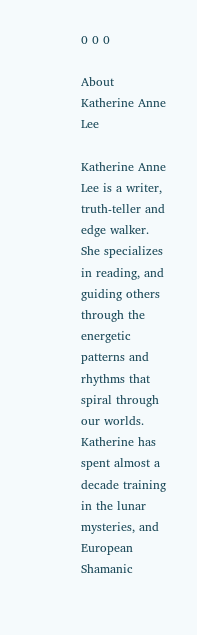0 0 0

About Katherine Anne Lee

Katherine Anne Lee is a writer, truth-teller and edge walker. She specializes in reading, and guiding others through the energetic patterns and rhythms that spiral through our worlds. Katherine has spent almost a decade training in the lunar mysteries, and European Shamanic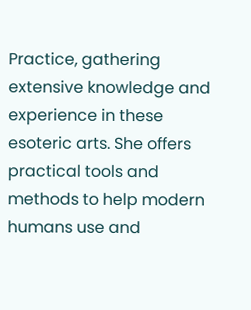Practice, gathering extensive knowledge and experience in these esoteric arts. She offers practical tools and methods to help modern humans use and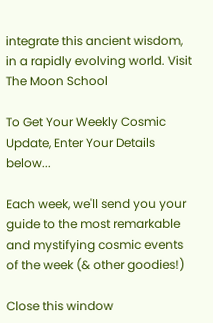integrate this ancient wisdom, in a rapidly evolving world. Visit The Moon School

To Get Your Weekly Cosmic Update, Enter Your Details below...

Each week, we'll send you your guide to the most remarkable and mystifying cosmic events of the week (& other goodies!)

Close this window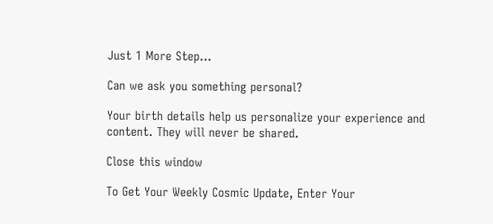Just 1 More Step...

Can we ask you something personal?

Your birth details help us personalize your experience and content. They will never be shared.

Close this window

To Get Your Weekly Cosmic Update, Enter Your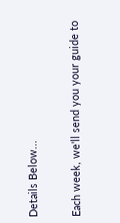Details Below...

Each week, we'll send you your guide to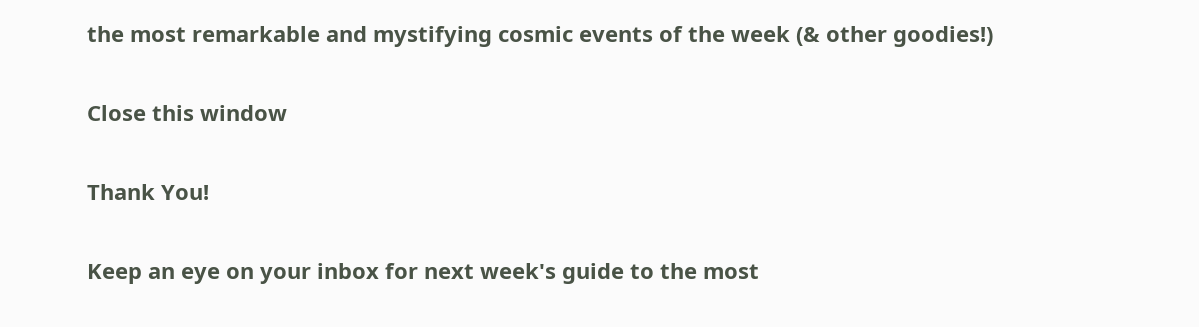the most remarkable and mystifying cosmic events of the week (& other goodies!)

Close this window

Thank You!

Keep an eye on your inbox for next week's guide to the most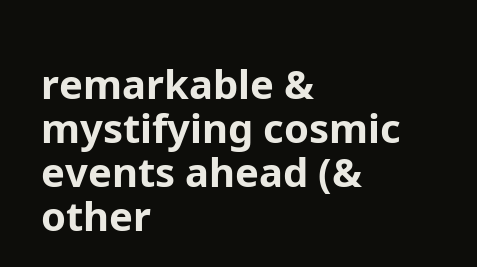remarkable & mystifying cosmic events ahead (& other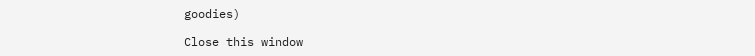goodies)

Close this window